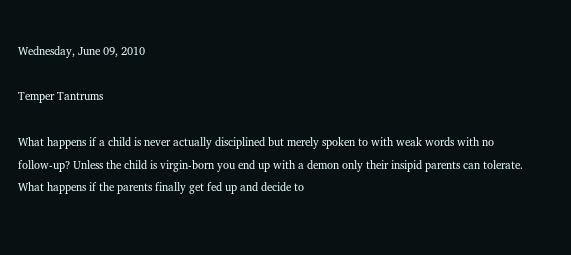Wednesday, June 09, 2010

Temper Tantrums

What happens if a child is never actually disciplined but merely spoken to with weak words with no follow-up? Unless the child is virgin-born you end up with a demon only their insipid parents can tolerate. What happens if the parents finally get fed up and decide to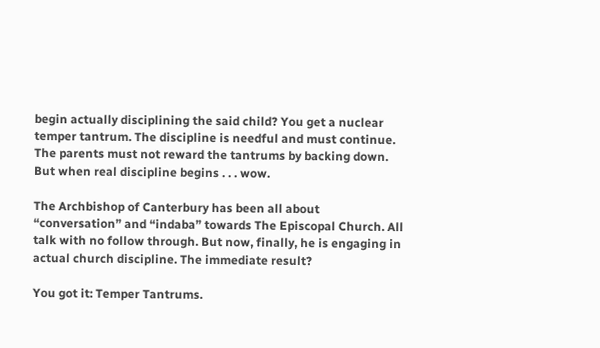begin actually disciplining the said child? You get a nuclear temper tantrum. The discipline is needful and must continue. The parents must not reward the tantrums by backing down. But when real discipline begins . . . wow.

The Archbishop of Canterbury has been all about “conversation” and “indaba” towards The Episcopal Church. All talk with no follow through. But now, finally, he is engaging in actual church discipline. The immediate result?

You got it: Temper Tantrums.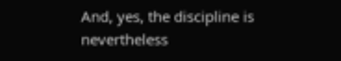And, yes, the discipline is nevertheless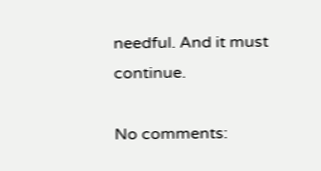needful. And it must continue.

No comments: